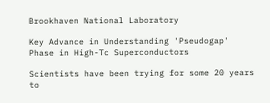Brookhaven National Laboratory

Key Advance in Understanding 'Pseudogap' Phase in High-Tc Superconductors

Scientists have been trying for some 20 years to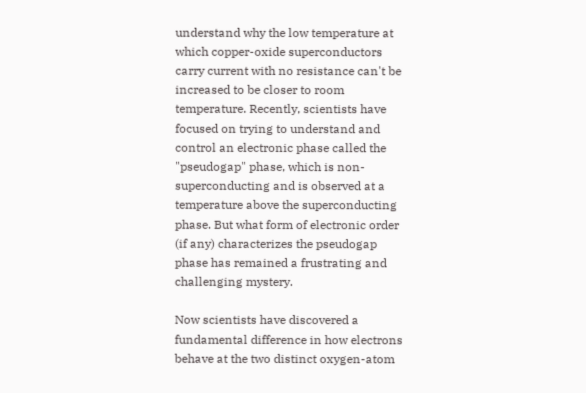understand why the low temperature at which copper-oxide superconductors carry current with no resistance can't be increased to be closer to room temperature. Recently, scientists have focused on trying to understand and control an electronic phase called the "pseudogap" phase, which is non-superconducting and is observed at a temperature above the superconducting phase. But what form of electronic order (if any) characterizes the pseudogap phase has remained a frustrating and challenging mystery.

Now scientists have discovered a fundamental difference in how electrons behave at the two distinct oxygen-atom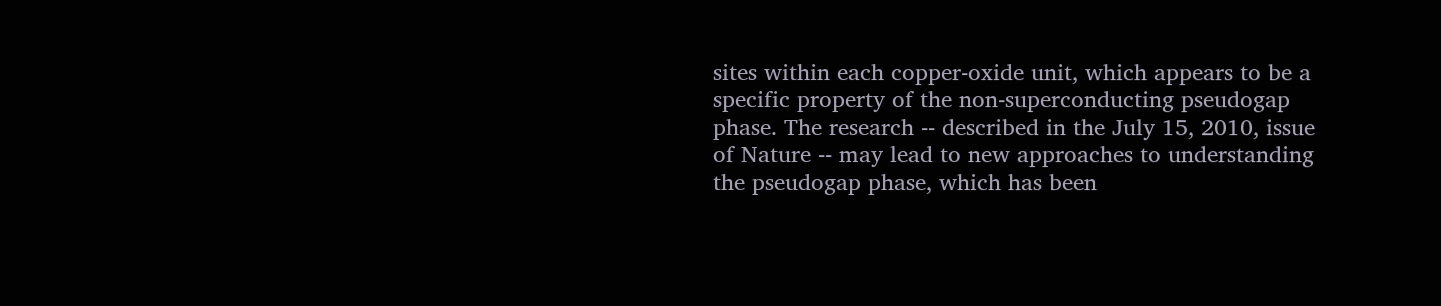sites within each copper-oxide unit, which appears to be a specific property of the non-superconducting pseudogap phase. The research -- described in the July 15, 2010, issue of Nature -- may lead to new approaches to understanding the pseudogap phase, which has been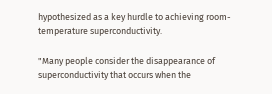hypothesized as a key hurdle to achieving room-temperature superconductivity.

"Many people consider the disappearance of superconductivity that occurs when the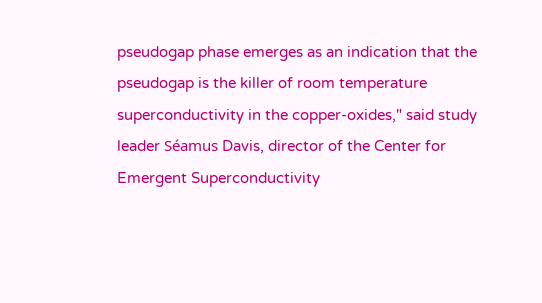pseudogap phase emerges as an indication that the pseudogap is the killer of room temperature superconductivity in the copper-oxides," said study leader Séamus Davis, director of the Center for Emergent Superconductivity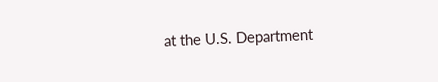at the U.S. Department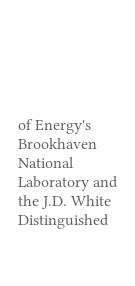of Energy's Brookhaven National Laboratory and the J.D. White Distinguished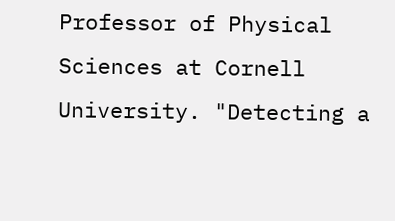Professor of Physical Sciences at Cornell University. "Detecting a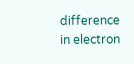difference in electron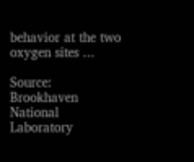behavior at the two oxygen sites ...

Source: Brookhaven National Laboratory